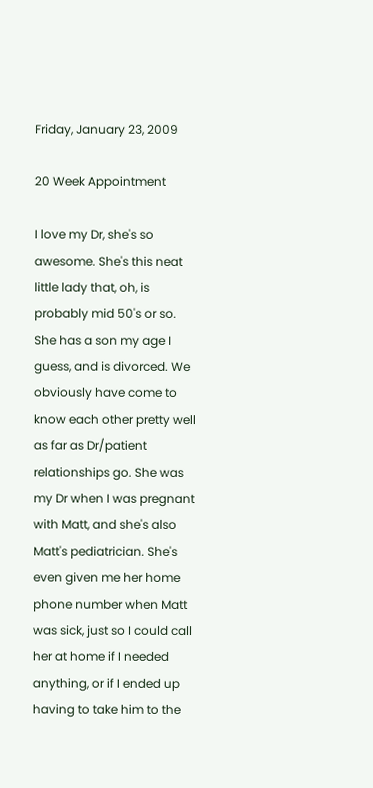Friday, January 23, 2009

20 Week Appointment

I love my Dr, she's so awesome. She's this neat little lady that, oh, is probably mid 50's or so. She has a son my age I guess, and is divorced. We obviously have come to know each other pretty well as far as Dr/patient relationships go. She was my Dr when I was pregnant with Matt, and she's also Matt's pediatrician. She's even given me her home phone number when Matt was sick, just so I could call her at home if I needed anything, or if I ended up having to take him to the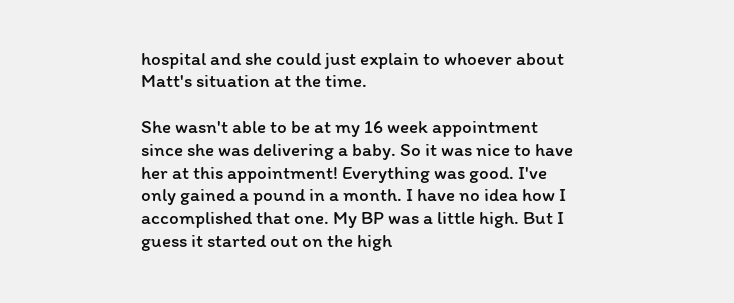hospital and she could just explain to whoever about Matt's situation at the time.

She wasn't able to be at my 16 week appointment since she was delivering a baby. So it was nice to have her at this appointment! Everything was good. I've only gained a pound in a month. I have no idea how I accomplished that one. My BP was a little high. But I guess it started out on the high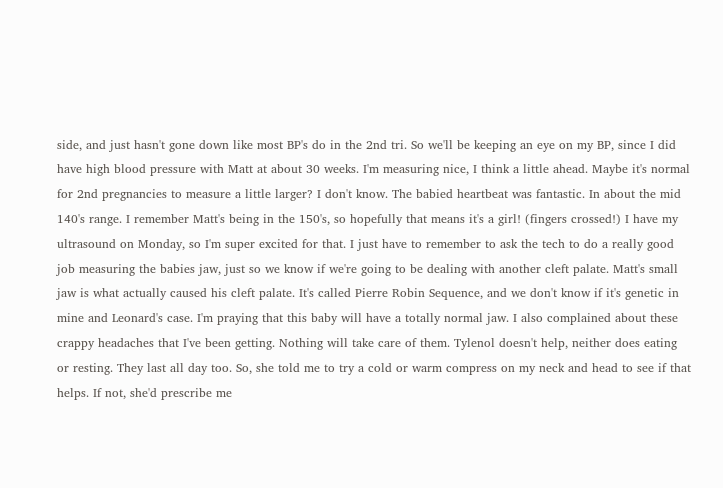side, and just hasn't gone down like most BP's do in the 2nd tri. So we'll be keeping an eye on my BP, since I did have high blood pressure with Matt at about 30 weeks. I'm measuring nice, I think a little ahead. Maybe it's normal for 2nd pregnancies to measure a little larger? I don't know. The babied heartbeat was fantastic. In about the mid 140's range. I remember Matt's being in the 150's, so hopefully that means it's a girl! (fingers crossed!) I have my ultrasound on Monday, so I'm super excited for that. I just have to remember to ask the tech to do a really good job measuring the babies jaw, just so we know if we're going to be dealing with another cleft palate. Matt's small jaw is what actually caused his cleft palate. It's called Pierre Robin Sequence, and we don't know if it's genetic in mine and Leonard's case. I'm praying that this baby will have a totally normal jaw. I also complained about these crappy headaches that I've been getting. Nothing will take care of them. Tylenol doesn't help, neither does eating or resting. They last all day too. So, she told me to try a cold or warm compress on my neck and head to see if that helps. If not, she'd prescribe me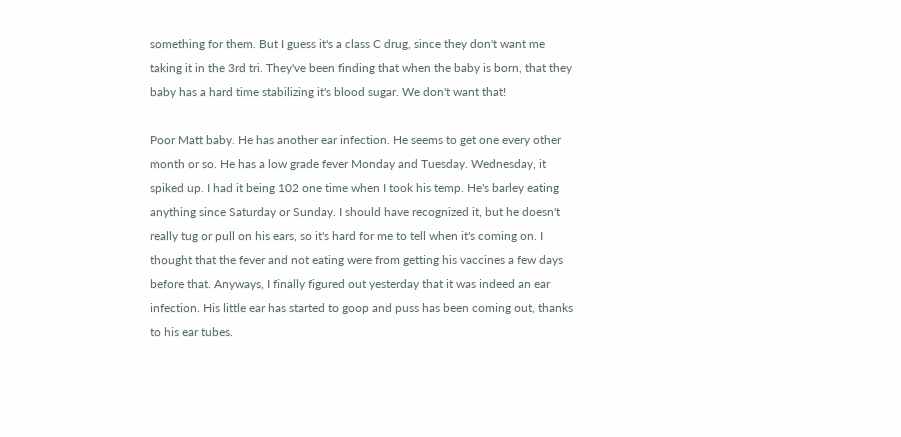something for them. But I guess it's a class C drug, since they don't want me taking it in the 3rd tri. They've been finding that when the baby is born, that they baby has a hard time stabilizing it's blood sugar. We don't want that!

Poor Matt baby. He has another ear infection. He seems to get one every other month or so. He has a low grade fever Monday and Tuesday. Wednesday, it spiked up. I had it being 102 one time when I took his temp. He's barley eating anything since Saturday or Sunday. I should have recognized it, but he doesn't really tug or pull on his ears, so it's hard for me to tell when it's coming on. I thought that the fever and not eating were from getting his vaccines a few days before that. Anyways, I finally figured out yesterday that it was indeed an ear infection. His little ear has started to goop and puss has been coming out, thanks to his ear tubes.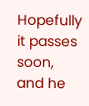Hopefully it passes soon, and he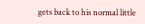gets back to his normal little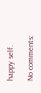happy self.

No comments: